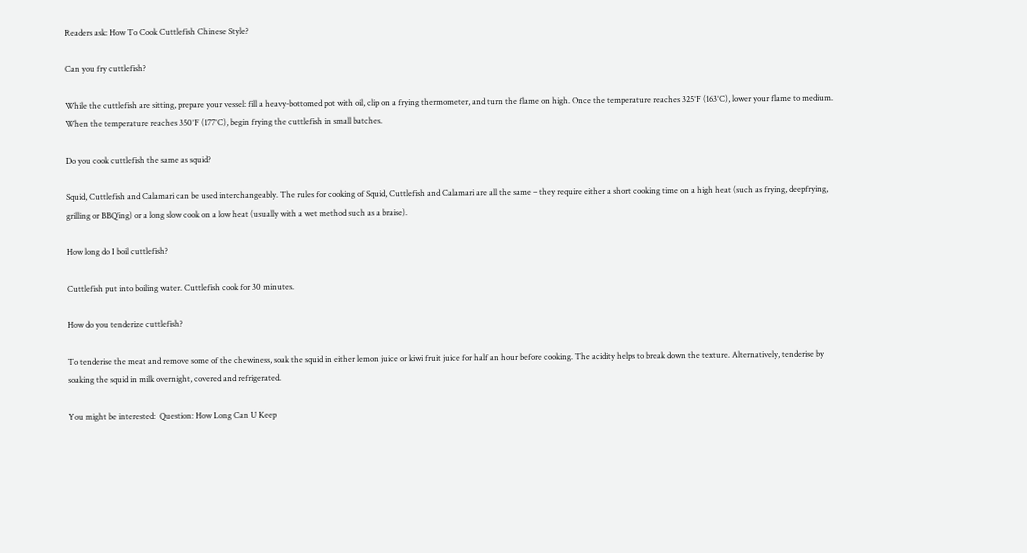Readers ask: How To Cook Cuttlefish Chinese Style?

Can you fry cuttlefish?

While the cuttlefish are sitting, prepare your vessel: fill a heavy-bottomed pot with oil, clip on a frying thermometer, and turn the flame on high. Once the temperature reaches 325°F (163°C), lower your flame to medium. When the temperature reaches 350°F (177°C), begin frying the cuttlefish in small batches.

Do you cook cuttlefish the same as squid?

Squid, Cuttlefish and Calamari can be used interchangeably. The rules for cooking of Squid, Cuttlefish and Calamari are all the same – they require either a short cooking time on a high heat (such as frying, deepfrying, grilling or BBQ’ing) or a long slow cook on a low heat (usually with a wet method such as a braise).

How long do I boil cuttlefish?

Cuttlefish put into boiling water. Cuttlefish cook for 30 minutes.

How do you tenderize cuttlefish?

To tenderise the meat and remove some of the chewiness, soak the squid in either lemon juice or kiwi fruit juice for half an hour before cooking. The acidity helps to break down the texture. Alternatively, tenderise by soaking the squid in milk overnight, covered and refrigerated.

You might be interested:  Question: How Long Can U Keep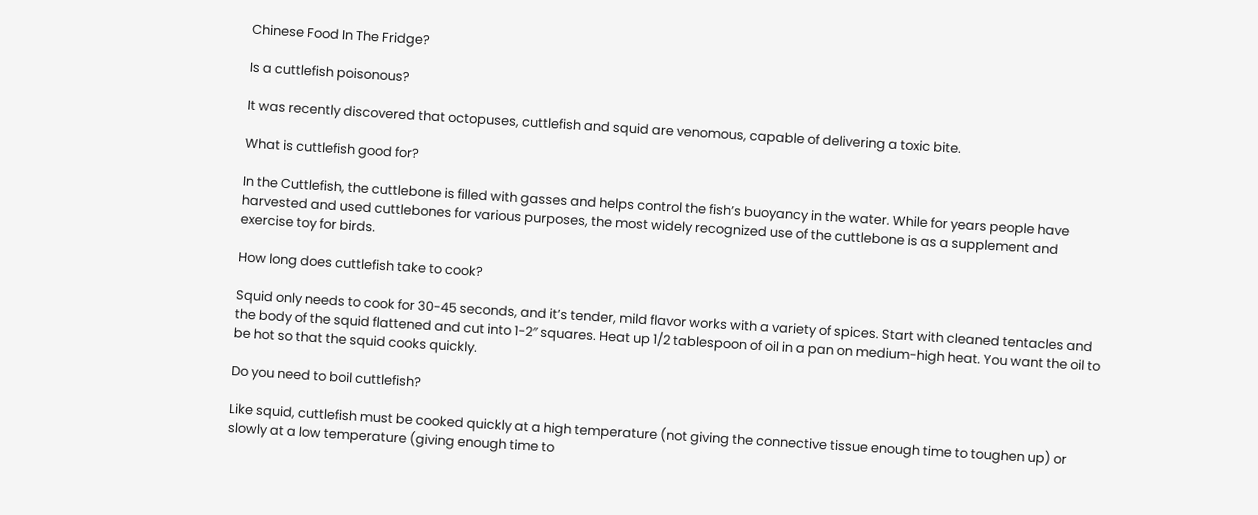Chinese Food In The Fridge?

Is a cuttlefish poisonous?

It was recently discovered that octopuses, cuttlefish and squid are venomous, capable of delivering a toxic bite.

What is cuttlefish good for?

In the Cuttlefish, the cuttlebone is filled with gasses and helps control the fish’s buoyancy in the water. While for years people have harvested and used cuttlebones for various purposes, the most widely recognized use of the cuttlebone is as a supplement and exercise toy for birds.

How long does cuttlefish take to cook?

Squid only needs to cook for 30-45 seconds, and it’s tender, mild flavor works with a variety of spices. Start with cleaned tentacles and the body of the squid flattened and cut into 1-2″ squares. Heat up 1/2 tablespoon of oil in a pan on medium-high heat. You want the oil to be hot so that the squid cooks quickly.

Do you need to boil cuttlefish?

Like squid, cuttlefish must be cooked quickly at a high temperature (not giving the connective tissue enough time to toughen up) or slowly at a low temperature (giving enough time to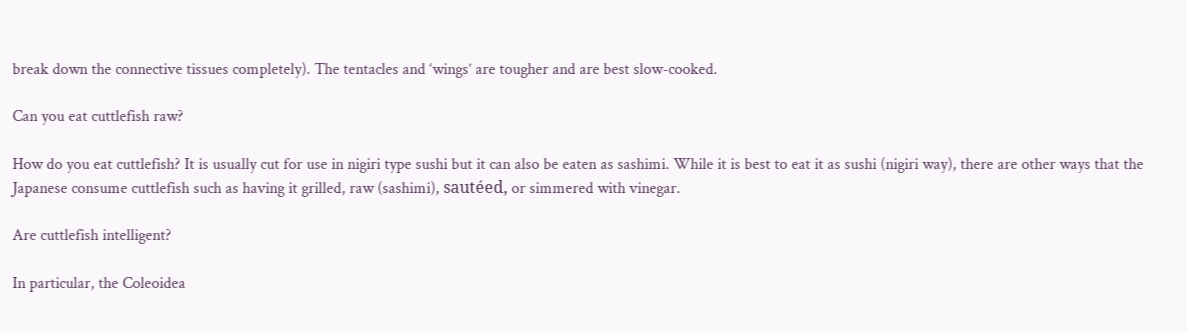break down the connective tissues completely). The tentacles and ‘wings’ are tougher and are best slow-cooked.

Can you eat cuttlefish raw?

How do you eat cuttlefish? It is usually cut for use in nigiri type sushi but it can also be eaten as sashimi. While it is best to eat it as sushi (nigiri way), there are other ways that the Japanese consume cuttlefish such as having it grilled, raw (sashimi), sautéed, or simmered with vinegar.

Are cuttlefish intelligent?

In particular, the Coleoidea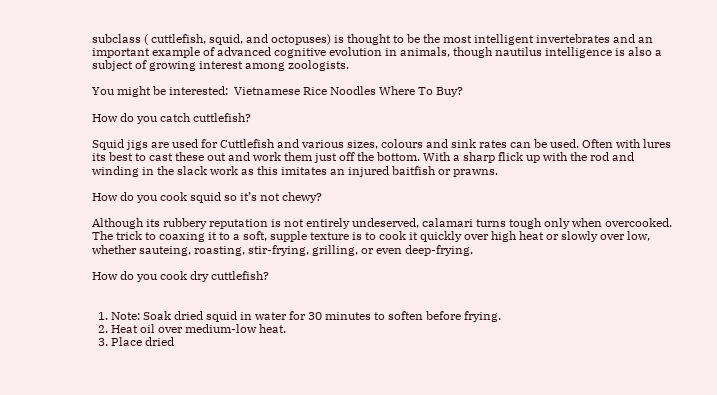subclass ( cuttlefish, squid, and octopuses) is thought to be the most intelligent invertebrates and an important example of advanced cognitive evolution in animals, though nautilus intelligence is also a subject of growing interest among zoologists.

You might be interested:  Vietnamese Rice Noodles Where To Buy?

How do you catch cuttlefish?

Squid jigs are used for Cuttlefish and various sizes, colours and sink rates can be used. Often with lures its best to cast these out and work them just off the bottom. With a sharp flick up with the rod and winding in the slack work as this imitates an injured baitfish or prawns.

How do you cook squid so it’s not chewy?

Although its rubbery reputation is not entirely undeserved, calamari turns tough only when overcooked. The trick to coaxing it to a soft, supple texture is to cook it quickly over high heat or slowly over low, whether sauteing, roasting, stir-frying, grilling, or even deep-frying.

How do you cook dry cuttlefish?


  1. Note: Soak dried squid in water for 30 minutes to soften before frying.
  2. Heat oil over medium-low heat.
  3. Place dried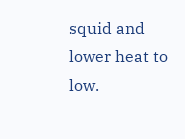squid and lower heat to low.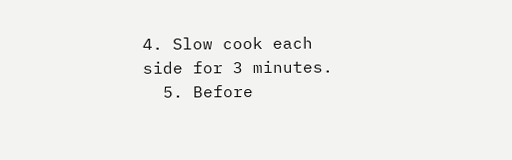4. Slow cook each side for 3 minutes.
  5. Before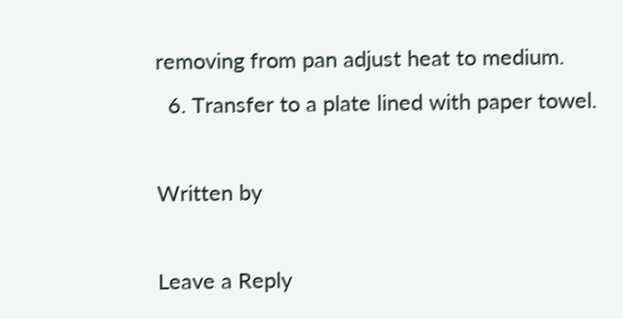removing from pan adjust heat to medium.
  6. Transfer to a plate lined with paper towel.

Written by

Leave a Reply